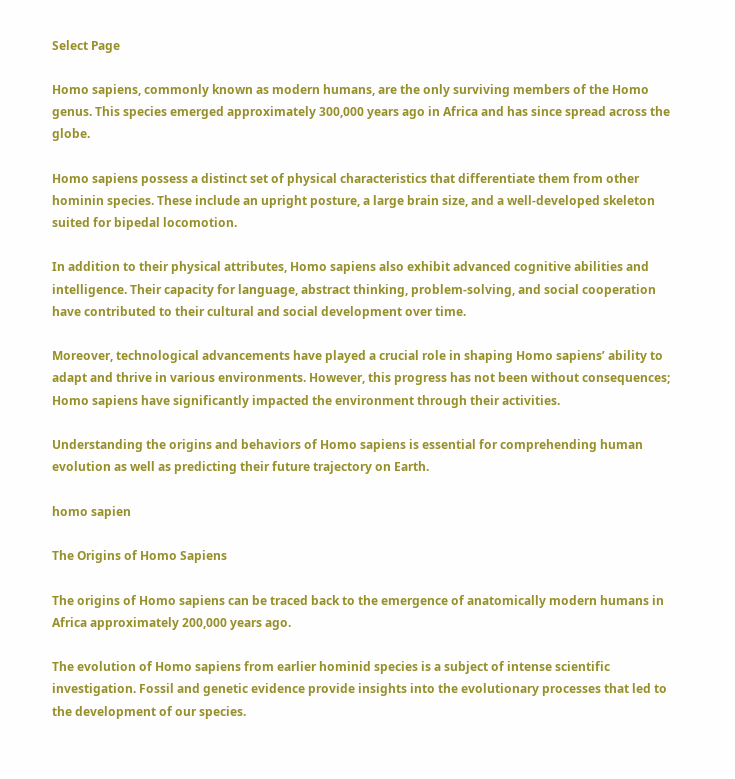Select Page

Homo sapiens, commonly known as modern humans, are the only surviving members of the Homo genus. This species emerged approximately 300,000 years ago in Africa and has since spread across the globe.

Homo sapiens possess a distinct set of physical characteristics that differentiate them from other hominin species. These include an upright posture, a large brain size, and a well-developed skeleton suited for bipedal locomotion.

In addition to their physical attributes, Homo sapiens also exhibit advanced cognitive abilities and intelligence. Their capacity for language, abstract thinking, problem-solving, and social cooperation have contributed to their cultural and social development over time.

Moreover, technological advancements have played a crucial role in shaping Homo sapiens’ ability to adapt and thrive in various environments. However, this progress has not been without consequences; Homo sapiens have significantly impacted the environment through their activities.

Understanding the origins and behaviors of Homo sapiens is essential for comprehending human evolution as well as predicting their future trajectory on Earth.

homo sapien

The Origins of Homo Sapiens

The origins of Homo sapiens can be traced back to the emergence of anatomically modern humans in Africa approximately 200,000 years ago.

The evolution of Homo sapiens from earlier hominid species is a subject of intense scientific investigation. Fossil and genetic evidence provide insights into the evolutionary processes that led to the development of our species.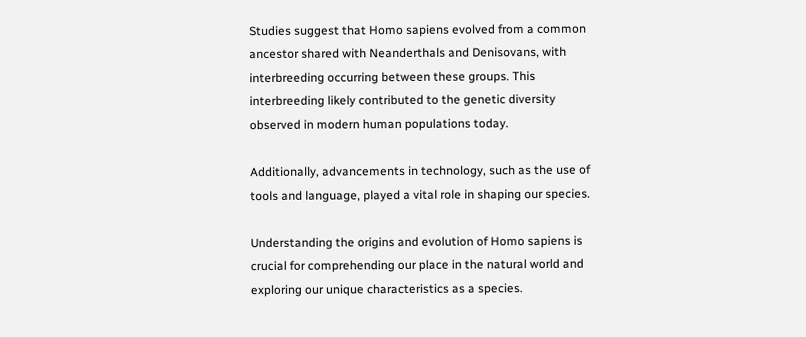Studies suggest that Homo sapiens evolved from a common ancestor shared with Neanderthals and Denisovans, with interbreeding occurring between these groups. This interbreeding likely contributed to the genetic diversity observed in modern human populations today.

Additionally, advancements in technology, such as the use of tools and language, played a vital role in shaping our species.

Understanding the origins and evolution of Homo sapiens is crucial for comprehending our place in the natural world and exploring our unique characteristics as a species.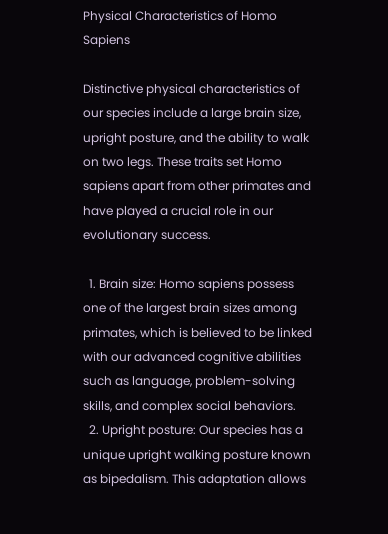Physical Characteristics of Homo Sapiens

Distinctive physical characteristics of our species include a large brain size, upright posture, and the ability to walk on two legs. These traits set Homo sapiens apart from other primates and have played a crucial role in our evolutionary success.

  1. Brain size: Homo sapiens possess one of the largest brain sizes among primates, which is believed to be linked with our advanced cognitive abilities such as language, problem-solving skills, and complex social behaviors.
  2. Upright posture: Our species has a unique upright walking posture known as bipedalism. This adaptation allows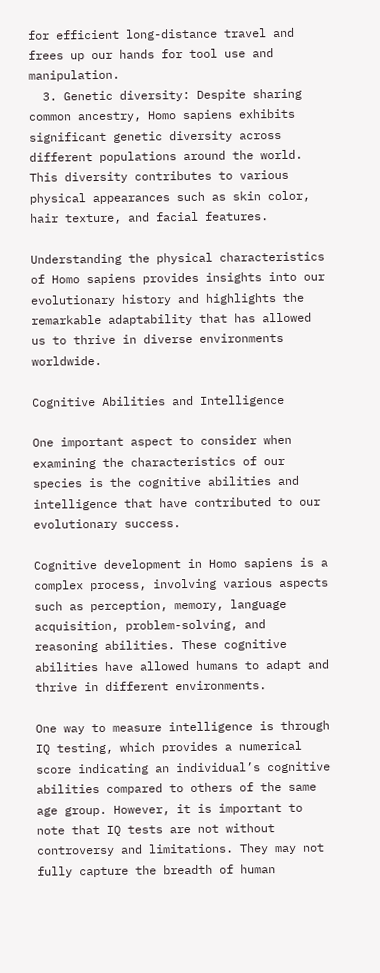for efficient long-distance travel and frees up our hands for tool use and manipulation.
  3. Genetic diversity: Despite sharing common ancestry, Homo sapiens exhibits significant genetic diversity across different populations around the world. This diversity contributes to various physical appearances such as skin color, hair texture, and facial features.

Understanding the physical characteristics of Homo sapiens provides insights into our evolutionary history and highlights the remarkable adaptability that has allowed us to thrive in diverse environments worldwide.

Cognitive Abilities and Intelligence

One important aspect to consider when examining the characteristics of our species is the cognitive abilities and intelligence that have contributed to our evolutionary success.

Cognitive development in Homo sapiens is a complex process, involving various aspects such as perception, memory, language acquisition, problem-solving, and reasoning abilities. These cognitive abilities have allowed humans to adapt and thrive in different environments.

One way to measure intelligence is through IQ testing, which provides a numerical score indicating an individual’s cognitive abilities compared to others of the same age group. However, it is important to note that IQ tests are not without controversy and limitations. They may not fully capture the breadth of human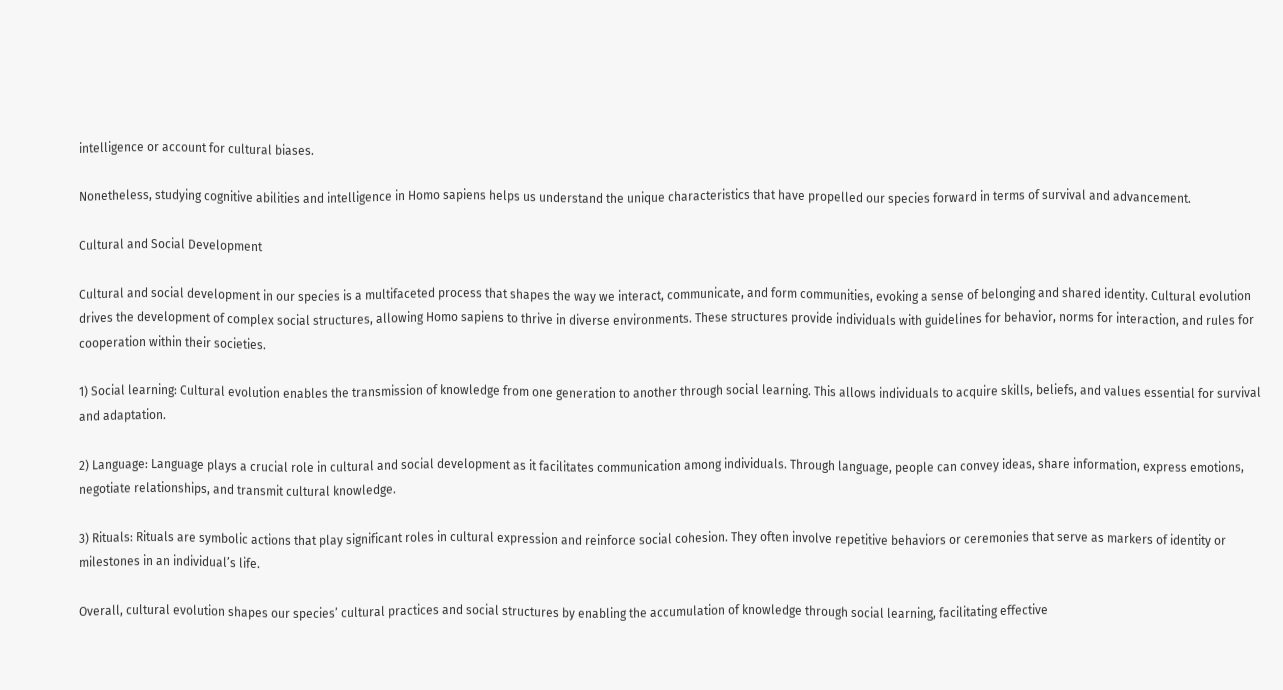intelligence or account for cultural biases.

Nonetheless, studying cognitive abilities and intelligence in Homo sapiens helps us understand the unique characteristics that have propelled our species forward in terms of survival and advancement.

Cultural and Social Development

Cultural and social development in our species is a multifaceted process that shapes the way we interact, communicate, and form communities, evoking a sense of belonging and shared identity. Cultural evolution drives the development of complex social structures, allowing Homo sapiens to thrive in diverse environments. These structures provide individuals with guidelines for behavior, norms for interaction, and rules for cooperation within their societies.

1) Social learning: Cultural evolution enables the transmission of knowledge from one generation to another through social learning. This allows individuals to acquire skills, beliefs, and values essential for survival and adaptation.

2) Language: Language plays a crucial role in cultural and social development as it facilitates communication among individuals. Through language, people can convey ideas, share information, express emotions, negotiate relationships, and transmit cultural knowledge.

3) Rituals: Rituals are symbolic actions that play significant roles in cultural expression and reinforce social cohesion. They often involve repetitive behaviors or ceremonies that serve as markers of identity or milestones in an individual’s life.

Overall, cultural evolution shapes our species’ cultural practices and social structures by enabling the accumulation of knowledge through social learning, facilitating effective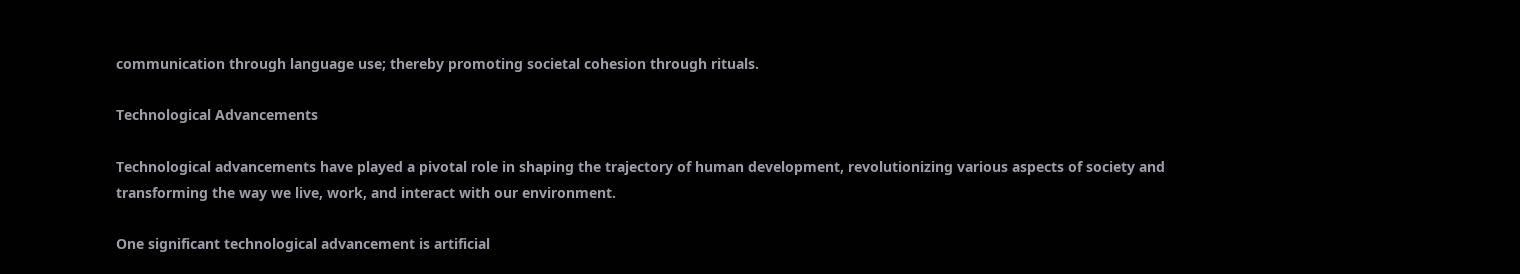communication through language use; thereby promoting societal cohesion through rituals.

Technological Advancements

Technological advancements have played a pivotal role in shaping the trajectory of human development, revolutionizing various aspects of society and transforming the way we live, work, and interact with our environment.

One significant technological advancement is artificial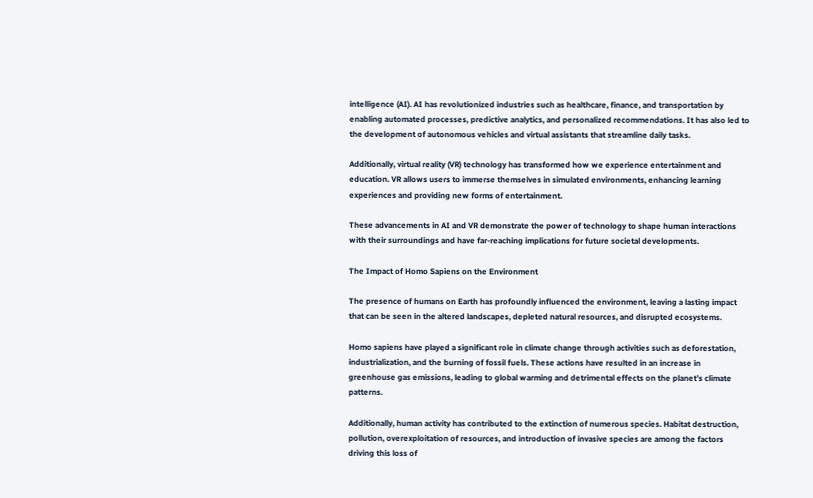intelligence (AI). AI has revolutionized industries such as healthcare, finance, and transportation by enabling automated processes, predictive analytics, and personalized recommendations. It has also led to the development of autonomous vehicles and virtual assistants that streamline daily tasks.

Additionally, virtual reality (VR) technology has transformed how we experience entertainment and education. VR allows users to immerse themselves in simulated environments, enhancing learning experiences and providing new forms of entertainment.

These advancements in AI and VR demonstrate the power of technology to shape human interactions with their surroundings and have far-reaching implications for future societal developments.

The Impact of Homo Sapiens on the Environment

The presence of humans on Earth has profoundly influenced the environment, leaving a lasting impact that can be seen in the altered landscapes, depleted natural resources, and disrupted ecosystems.

Homo sapiens have played a significant role in climate change through activities such as deforestation, industrialization, and the burning of fossil fuels. These actions have resulted in an increase in greenhouse gas emissions, leading to global warming and detrimental effects on the planet’s climate patterns.

Additionally, human activity has contributed to the extinction of numerous species. Habitat destruction, pollution, overexploitation of resources, and introduction of invasive species are among the factors driving this loss of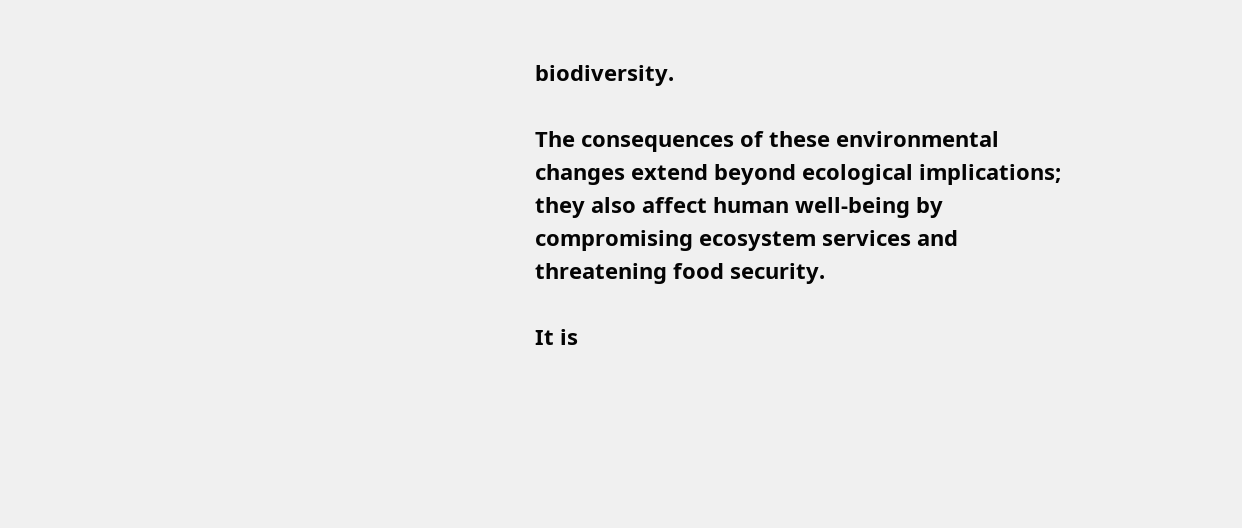biodiversity.

The consequences of these environmental changes extend beyond ecological implications; they also affect human well-being by compromising ecosystem services and threatening food security.

It is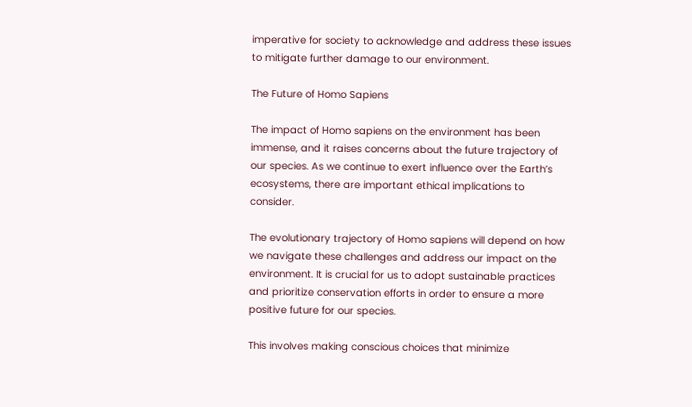imperative for society to acknowledge and address these issues to mitigate further damage to our environment.

The Future of Homo Sapiens

The impact of Homo sapiens on the environment has been immense, and it raises concerns about the future trajectory of our species. As we continue to exert influence over the Earth’s ecosystems, there are important ethical implications to consider.

The evolutionary trajectory of Homo sapiens will depend on how we navigate these challenges and address our impact on the environment. It is crucial for us to adopt sustainable practices and prioritize conservation efforts in order to ensure a more positive future for our species.

This involves making conscious choices that minimize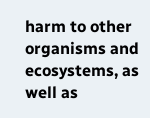harm to other organisms and ecosystems, as well as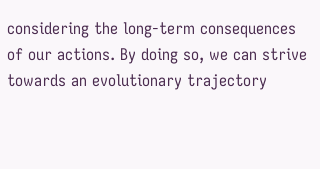considering the long-term consequences of our actions. By doing so, we can strive towards an evolutionary trajectory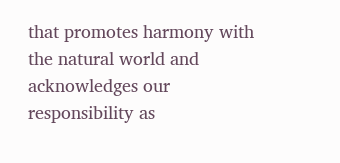that promotes harmony with the natural world and acknowledges our responsibility as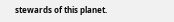stewards of this planet.